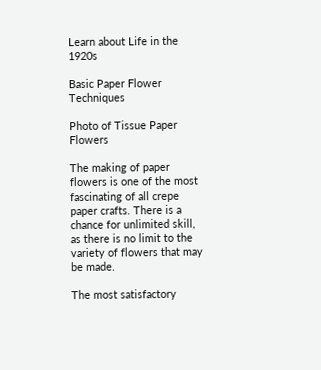Learn about Life in the 1920s

Basic Paper Flower Techniques

Photo of Tissue Paper Flowers

The making of paper flowers is one of the most fascinating of all crepe paper crafts. There is a chance for unlimited skill, as there is no limit to the variety of flowers that may be made.

The most satisfactory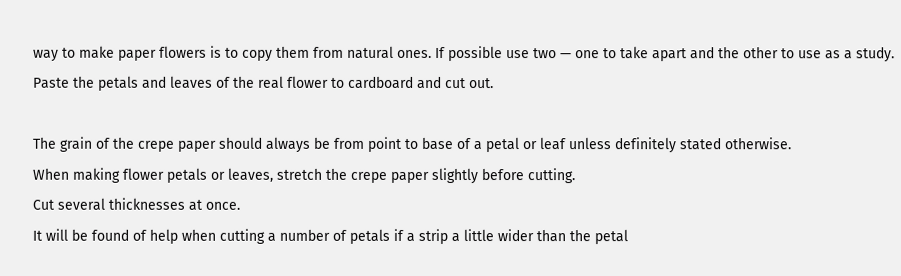way to make paper flowers is to copy them from natural ones. If possible use two — one to take apart and the other to use as a study. Paste the petals and leaves of the real flower to cardboard and cut out.

The grain of the crepe paper should always be from point to base of a petal or leaf unless definitely stated otherwise.
When making flower petals or leaves, stretch the crepe paper slightly before cutting.
Cut several thicknesses at once.
It will be found of help when cutting a number of petals if a strip a little wider than the petal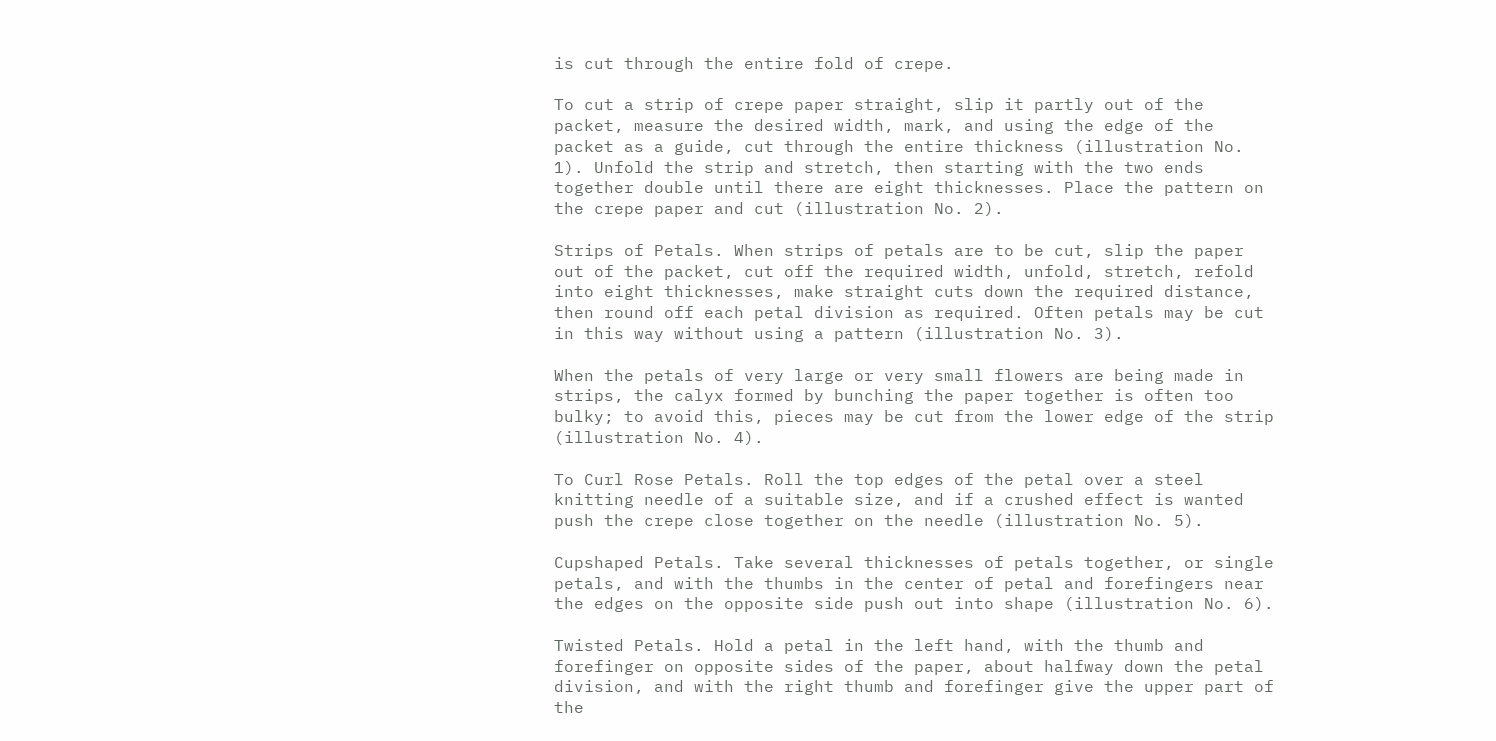is cut through the entire fold of crepe.

To cut a strip of crepe paper straight, slip it partly out of the packet, measure the desired width, mark, and using the edge of the packet as a guide, cut through the entire thickness (illustration No. 1). Unfold the strip and stretch, then starting with the two ends together double until there are eight thicknesses. Place the pattern on the crepe paper and cut (illustration No. 2).

Strips of Petals. When strips of petals are to be cut, slip the paper out of the packet, cut off the required width, unfold, stretch, refold into eight thicknesses, make straight cuts down the required distance, then round off each petal division as required. Often petals may be cut in this way without using a pattern (illustration No. 3).

When the petals of very large or very small flowers are being made in strips, the calyx formed by bunching the paper together is often too bulky; to avoid this, pieces may be cut from the lower edge of the strip (illustration No. 4).

To Curl Rose Petals. Roll the top edges of the petal over a steel knitting needle of a suitable size, and if a crushed effect is wanted push the crepe close together on the needle (illustration No. 5).

Cupshaped Petals. Take several thicknesses of petals together, or single petals, and with the thumbs in the center of petal and forefingers near the edges on the opposite side push out into shape (illustration No. 6).

Twisted Petals. Hold a petal in the left hand, with the thumb and forefinger on opposite sides of the paper, about halfway down the petal division, and with the right thumb and forefinger give the upper part of the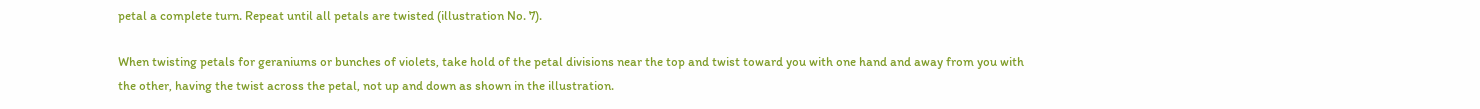petal a complete turn. Repeat until all petals are twisted (illustration No. 7).

When twisting petals for geraniums or bunches of violets, take hold of the petal divisions near the top and twist toward you with one hand and away from you with the other, having the twist across the petal, not up and down as shown in the illustration.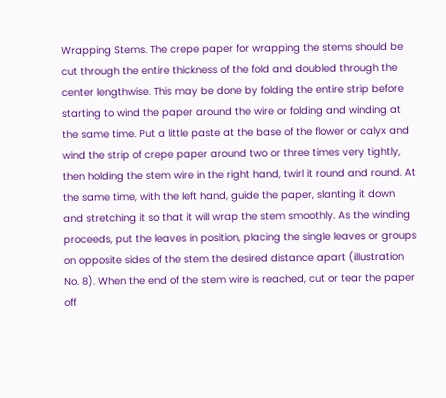Wrapping Stems. The crepe paper for wrapping the stems should be cut through the entire thickness of the fold and doubled through the center lengthwise. This may be done by folding the entire strip before starting to wind the paper around the wire or folding and winding at the same time. Put a little paste at the base of the flower or calyx and wind the strip of crepe paper around two or three times very tightly, then holding the stem wire in the right hand, twirl it round and round. At the same time, with the left hand, guide the paper, slanting it down and stretching it so that it will wrap the stem smoothly. As the winding proceeds, put the leaves in position, placing the single leaves or groups on opposite sides of the stem the desired distance apart (illustration No. 8). When the end of the stem wire is reached, cut or tear the paper off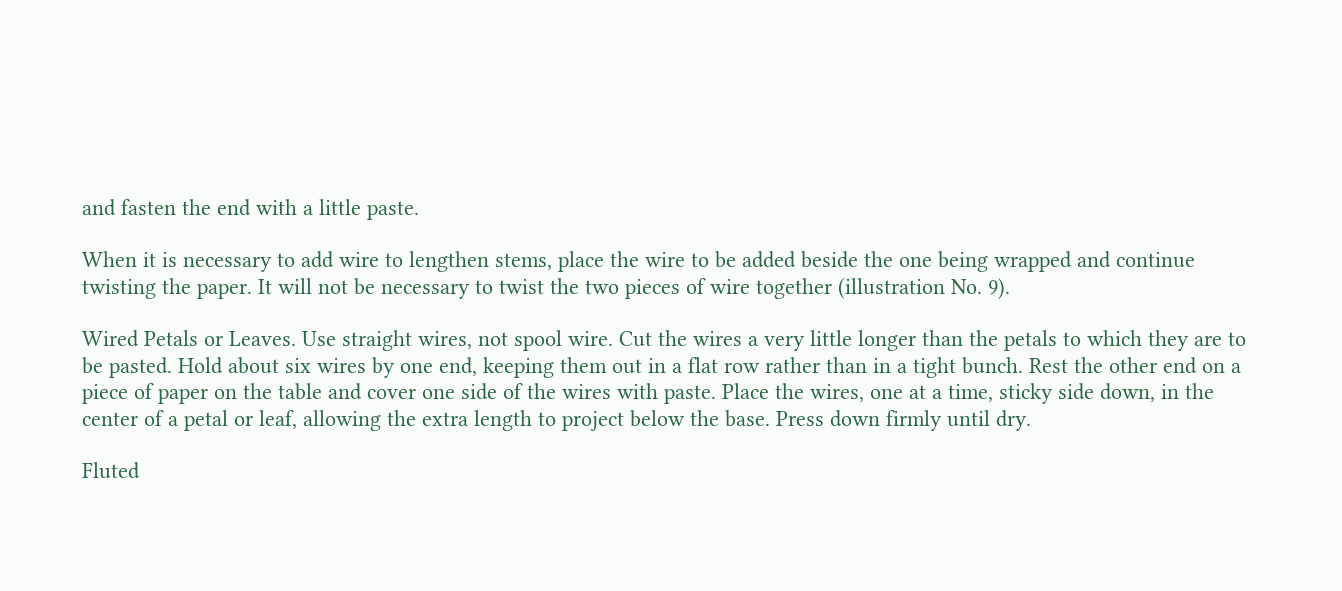and fasten the end with a little paste.

When it is necessary to add wire to lengthen stems, place the wire to be added beside the one being wrapped and continue twisting the paper. It will not be necessary to twist the two pieces of wire together (illustration No. 9).

Wired Petals or Leaves. Use straight wires, not spool wire. Cut the wires a very little longer than the petals to which they are to be pasted. Hold about six wires by one end, keeping them out in a flat row rather than in a tight bunch. Rest the other end on a piece of paper on the table and cover one side of the wires with paste. Place the wires, one at a time, sticky side down, in the center of a petal or leaf, allowing the extra length to project below the base. Press down firmly until dry.

Fluted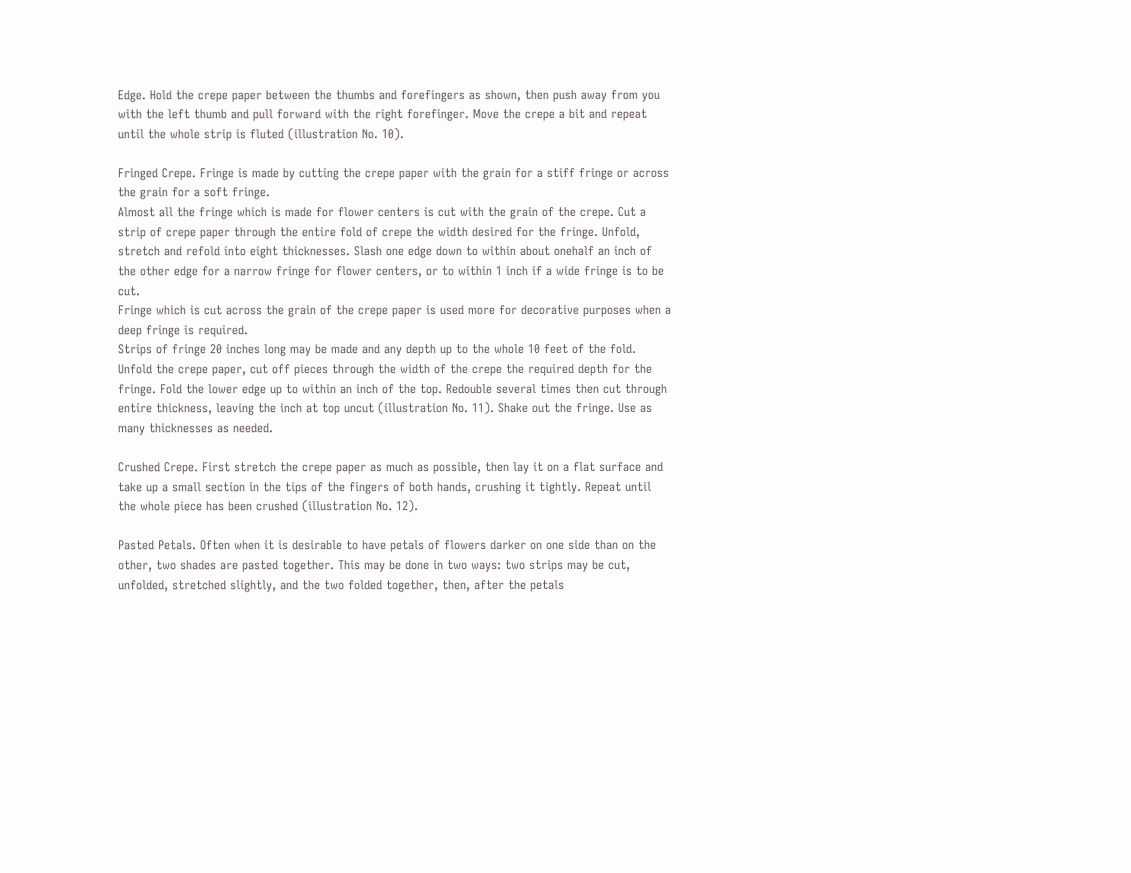Edge. Hold the crepe paper between the thumbs and forefingers as shown, then push away from you with the left thumb and pull forward with the right forefinger. Move the crepe a bit and repeat until the whole strip is fluted (illustration No. 10).

Fringed Crepe. Fringe is made by cutting the crepe paper with the grain for a stiff fringe or across the grain for a soft fringe.
Almost all the fringe which is made for flower centers is cut with the grain of the crepe. Cut a strip of crepe paper through the entire fold of crepe the width desired for the fringe. Unfold, stretch and refold into eight thicknesses. Slash one edge down to within about onehalf an inch of the other edge for a narrow fringe for flower centers, or to within 1 inch if a wide fringe is to be cut.
Fringe which is cut across the grain of the crepe paper is used more for decorative purposes when a deep fringe is required.
Strips of fringe 20 inches long may be made and any depth up to the whole 10 feet of the fold.
Unfold the crepe paper, cut off pieces through the width of the crepe the required depth for the fringe. Fold the lower edge up to within an inch of the top. Redouble several times then cut through entire thickness, leaving the inch at top uncut (illustration No. 11). Shake out the fringe. Use as many thicknesses as needed.

Crushed Crepe. First stretch the crepe paper as much as possible, then lay it on a flat surface and take up a small section in the tips of the fingers of both hands, crushing it tightly. Repeat until the whole piece has been crushed (illustration No. 12).

Pasted Petals. Often when it is desirable to have petals of flowers darker on one side than on the other, two shades are pasted together. This may be done in two ways: two strips may be cut, unfolded, stretched slightly, and the two folded together, then, after the petals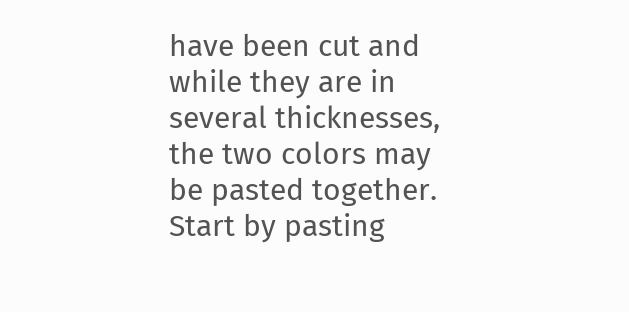have been cut and while they are in several thicknesses, the two colors may be pasted together. Start by pasting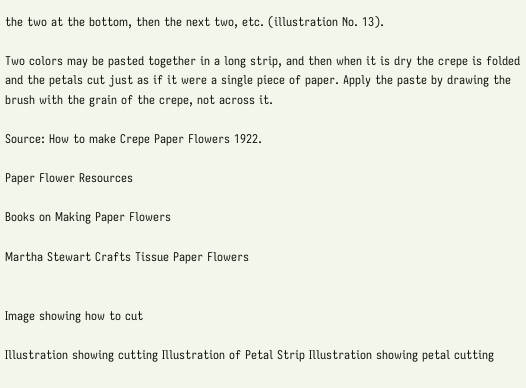the two at the bottom, then the next two, etc. (illustration No. 13).

Two colors may be pasted together in a long strip, and then when it is dry the crepe is folded and the petals cut just as if it were a single piece of paper. Apply the paste by drawing the brush with the grain of the crepe, not across it.

Source: How to make Crepe Paper Flowers 1922.

Paper Flower Resources

Books on Making Paper Flowers

Martha Stewart Crafts Tissue Paper Flowers


Image showing how to cut

Illustration showing cutting Illustration of Petal Strip Illustration showing petal cutting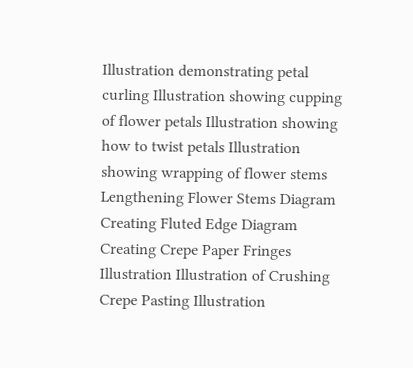Illustration demonstrating petal curling Illustration showing cupping of flower petals Illustration showing how to twist petals Illustration showing wrapping of flower stems Lengthening Flower Stems Diagram Creating Fluted Edge Diagram Creating Crepe Paper Fringes Illustration Illustration of Crushing Crepe Pasting Illustration